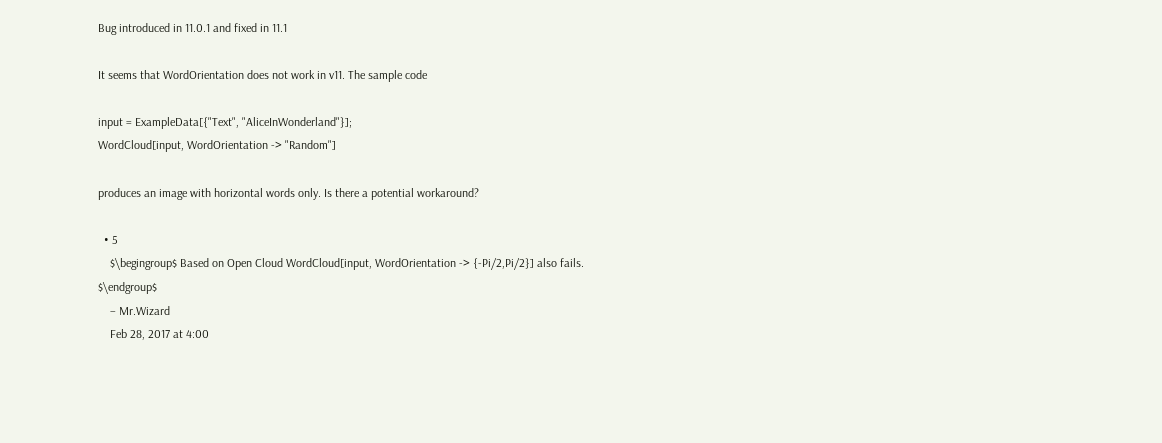Bug introduced in 11.0.1 and fixed in 11.1

It seems that WordOrientation does not work in v11. The sample code

input = ExampleData[{"Text", "AliceInWonderland"}];
WordCloud[input, WordOrientation -> "Random"]

produces an image with horizontal words only. Is there a potential workaround?

  • 5
    $\begingroup$ Based on Open Cloud WordCloud[input, WordOrientation -> {-Pi/2,Pi/2}] also fails. $\endgroup$
    – Mr.Wizard
    Feb 28, 2017 at 4:00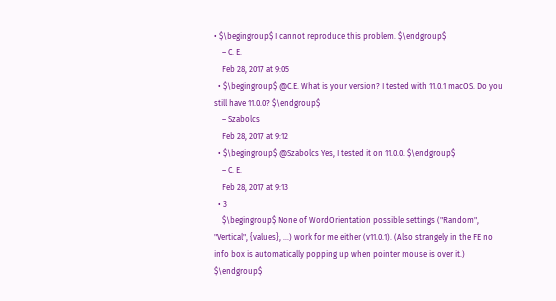• $\begingroup$ I cannot reproduce this problem. $\endgroup$
    – C. E.
    Feb 28, 2017 at 9:05
  • $\begingroup$ @C.E. What is your version? I tested with 11.0.1 macOS. Do you still have 11.0.0? $\endgroup$
    – Szabolcs
    Feb 28, 2017 at 9:12
  • $\begingroup$ @Szabolcs Yes, I tested it on 11.0.0. $\endgroup$
    – C. E.
    Feb 28, 2017 at 9:13
  • 3
    $\begingroup$ None of WordOrientation possible settings ("Random", "Vertical", {values}, ...) work for me either (v11.0.1). (Also strangely in the FE no info box is automatically popping up when pointer mouse is over it.) $\endgroup$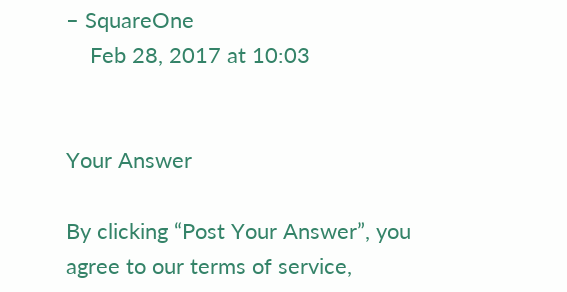– SquareOne
    Feb 28, 2017 at 10:03


Your Answer

By clicking “Post Your Answer”, you agree to our terms of service,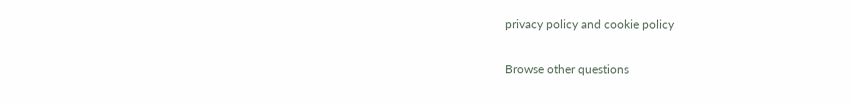privacy policy and cookie policy

Browse other questions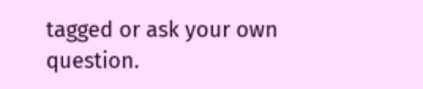tagged or ask your own question.